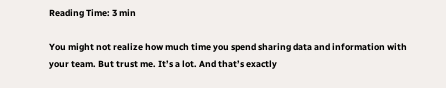Reading Time: 3 min

You might not realize how much time you spend sharing data and information with your team. But trust me. It’s a lot. And that’s exactly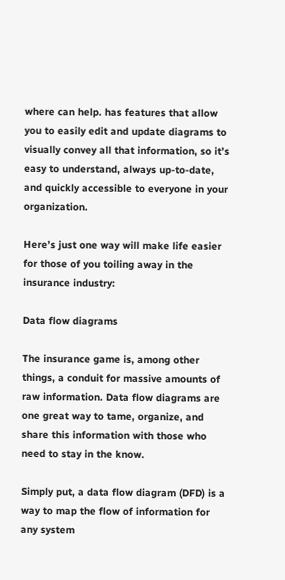where can help. has features that allow you to easily edit and update diagrams to visually convey all that information, so it’s easy to understand, always up-to-date, and quickly accessible to everyone in your organization.

Here’s just one way will make life easier for those of you toiling away in the insurance industry:

Data flow diagrams

The insurance game is, among other things, a conduit for massive amounts of raw information. Data flow diagrams are one great way to tame, organize, and share this information with those who need to stay in the know.

Simply put, a data flow diagram (DFD) is a way to map the flow of information for any system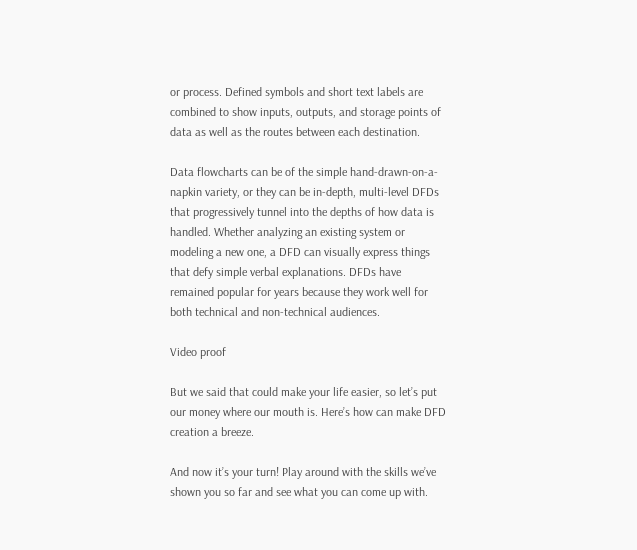or process. Defined symbols and short text labels are combined to show inputs, outputs, and storage points of data as well as the routes between each destination.

Data flowcharts can be of the simple hand-drawn-on-a-napkin variety, or they can be in-depth, multi-level DFDs that progressively tunnel into the depths of how data is handled. Whether analyzing an existing system or modeling a new one, a DFD can visually express things that defy simple verbal explanations. DFDs have remained popular for years because they work well for both technical and non-technical audiences.

Video proof

But we said that could make your life easier, so let’s put our money where our mouth is. Here’s how can make DFD creation a breeze.

And now it’s your turn! Play around with the skills we’ve shown you so far and see what you can come up with.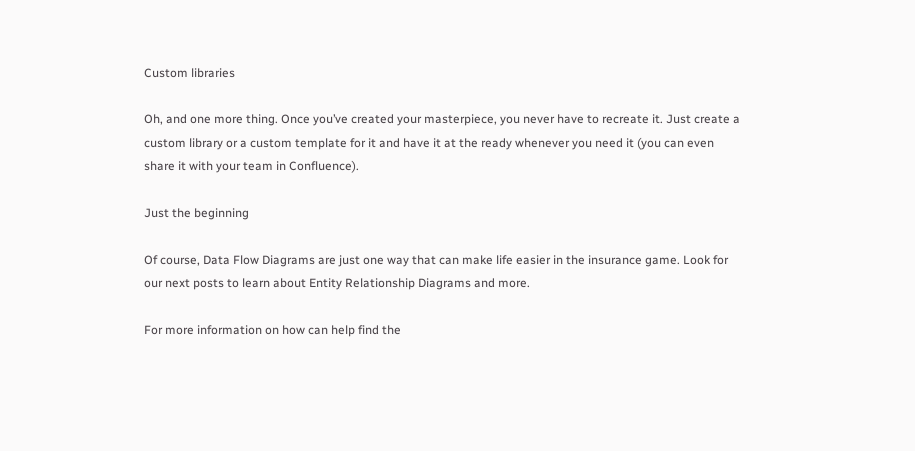Custom libraries

Oh, and one more thing. Once you’ve created your masterpiece, you never have to recreate it. Just create a custom library or a custom template for it and have it at the ready whenever you need it (you can even share it with your team in Confluence).

Just the beginning

Of course, Data Flow Diagrams are just one way that can make life easier in the insurance game. Look for our next posts to learn about Entity Relationship Diagrams and more.

For more information on how can help find the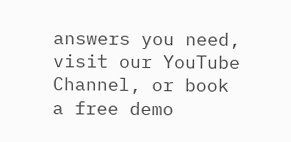answers you need, visit our YouTube Channel, or book a free demo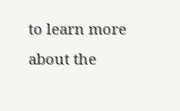to learn more about the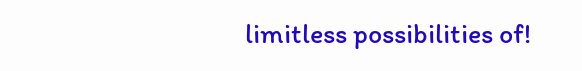limitless possibilities of!